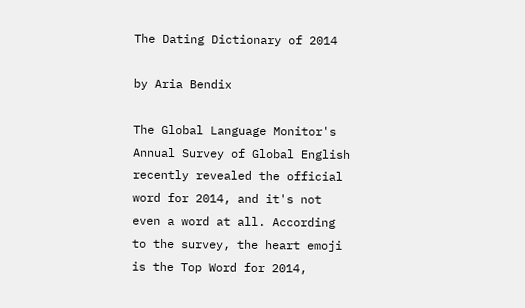The Dating Dictionary of 2014

by Aria Bendix

The Global Language Monitor's Annual Survey of Global English recently revealed the official word for 2014, and it's not even a word at all. According to the survey, the heart emoji is the Top Word for 2014,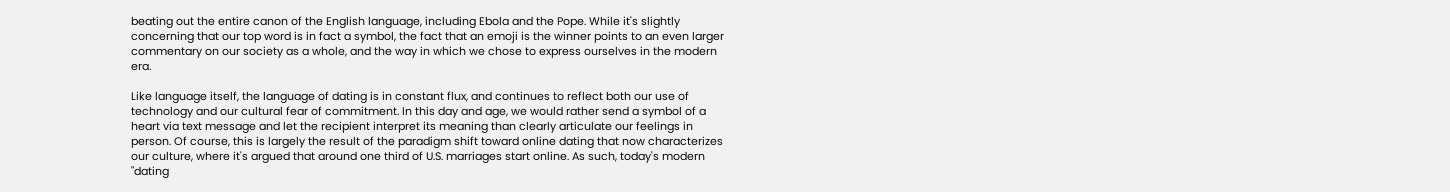beating out the entire canon of the English language, including Ebola and the Pope. While it's slightly concerning that our top word is in fact a symbol, the fact that an emoji is the winner points to an even larger commentary on our society as a whole, and the way in which we chose to express ourselves in the modern era.

Like language itself, the language of dating is in constant flux, and continues to reflect both our use of technology and our cultural fear of commitment. In this day and age, we would rather send a symbol of a heart via text message and let the recipient interpret its meaning than clearly articulate our feelings in person. Of course, this is largely the result of the paradigm shift toward online dating that now characterizes our culture, where it's argued that around one third of U.S. marriages start online. As such, today's modern "dating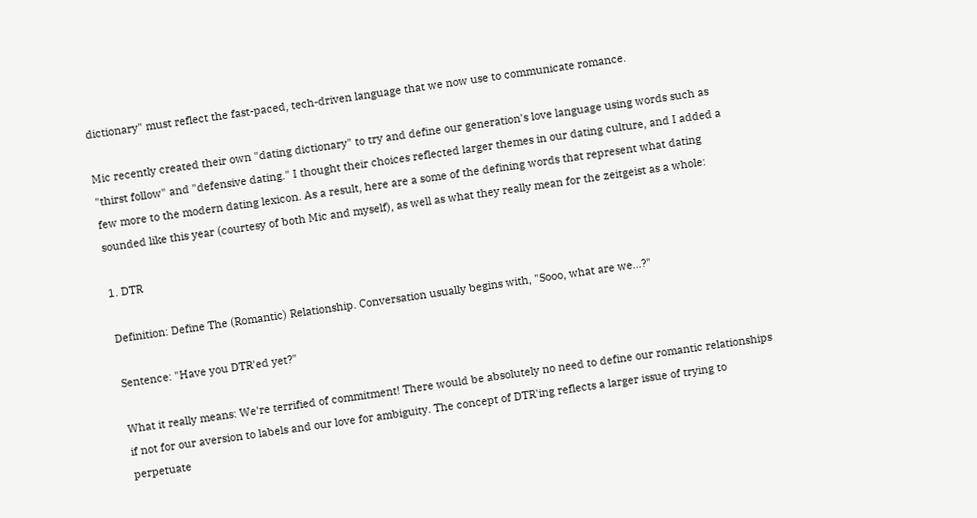dictionary" must reflect the fast-paced, tech-driven language that we now use to communicate romance.

Mic recently created their own "dating dictionary" to try and define our generation's love language using words such as "thirst follow" and "defensive dating." I thought their choices reflected larger themes in our dating culture, and I added a few more to the modern dating lexicon. As a result, here are a some of the defining words that represent what dating sounded like this year (courtesy of both Mic and myself), as well as what they really mean for the zeitgeist as a whole:

1. DTR

Definition: Define The (Romantic) Relationship. Conversation usually begins with, "Sooo, what are we...?"

Sentence: "Have you DTR'ed yet?"

What it really means: We're terrified of commitment! There would be absolutely no need to define our romantic relationships if not for our aversion to labels and our love for ambiguity. The concept of DTR'ing reflects a larger issue of trying to perpetuate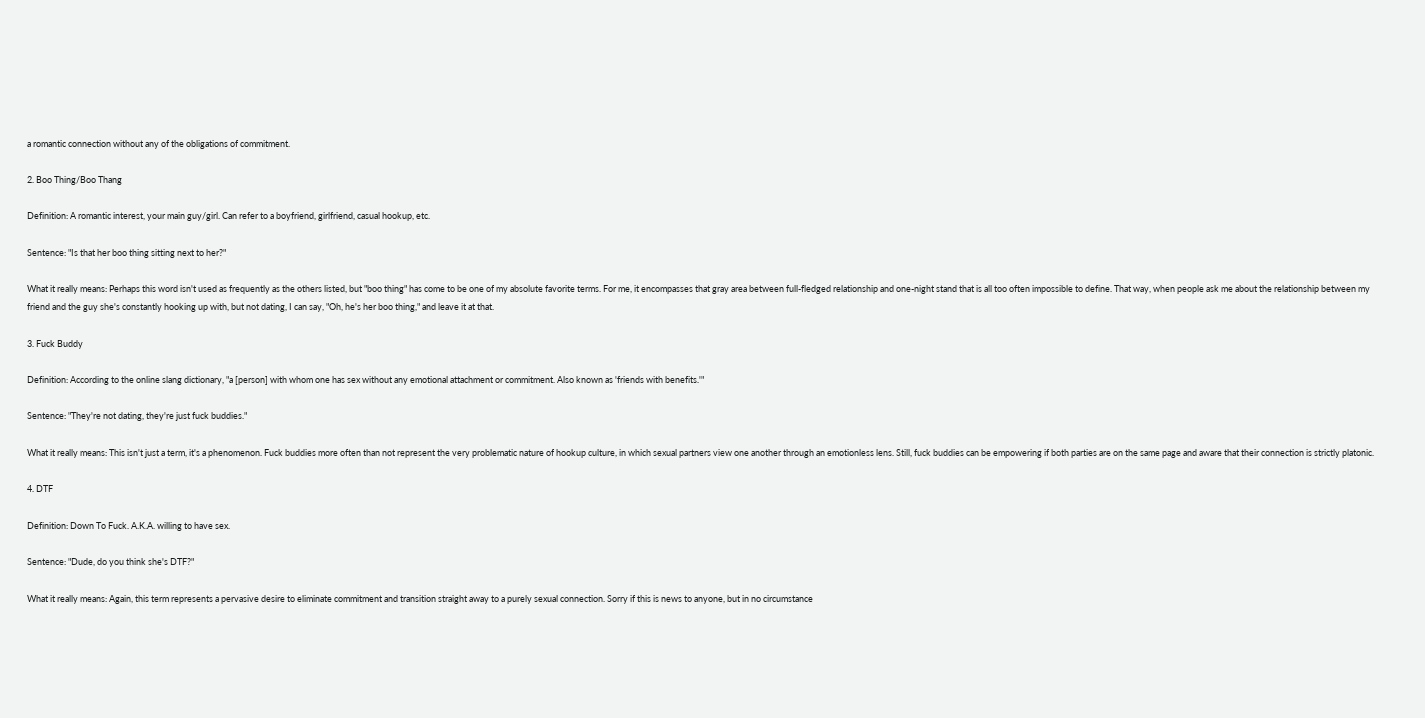a romantic connection without any of the obligations of commitment.

2. Boo Thing/Boo Thang

Definition: A romantic interest, your main guy/girl. Can refer to a boyfriend, girlfriend, casual hookup, etc.

Sentence: "Is that her boo thing sitting next to her?"

What it really means: Perhaps this word isn't used as frequently as the others listed, but "boo thing" has come to be one of my absolute favorite terms. For me, it encompasses that gray area between full-fledged relationship and one-night stand that is all too often impossible to define. That way, when people ask me about the relationship between my friend and the guy she's constantly hooking up with, but not dating, I can say, "Oh, he's her boo thing," and leave it at that.

3. Fuck Buddy

Definition: According to the online slang dictionary, "a [person] with whom one has sex without any emotional attachment or commitment. Also known as 'friends with benefits.'"

Sentence: "They're not dating, they're just fuck buddies."

What it really means: This isn't just a term, it's a phenomenon. Fuck buddies more often than not represent the very problematic nature of hookup culture, in which sexual partners view one another through an emotionless lens. Still, fuck buddies can be empowering if both parties are on the same page and aware that their connection is strictly platonic.

4. DTF

Definition: Down To Fuck. A.K.A. willing to have sex.

Sentence: "Dude, do you think she's DTF?"

What it really means: Again, this term represents a pervasive desire to eliminate commitment and transition straight away to a purely sexual connection. Sorry if this is news to anyone, but in no circumstance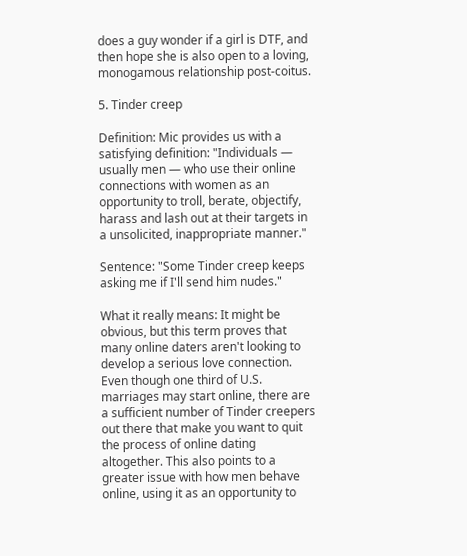does a guy wonder if a girl is DTF, and then hope she is also open to a loving, monogamous relationship post-coitus.

5. Tinder creep

Definition: Mic provides us with a satisfying definition: "Individuals — usually men — who use their online connections with women as an opportunity to troll, berate, objectify, harass and lash out at their targets in a unsolicited, inappropriate manner."

Sentence: "Some Tinder creep keeps asking me if I'll send him nudes."

What it really means: It might be obvious, but this term proves that many online daters aren't looking to develop a serious love connection. Even though one third of U.S. marriages may start online, there are a sufficient number of Tinder creepers out there that make you want to quit the process of online dating altogether. This also points to a greater issue with how men behave online, using it as an opportunity to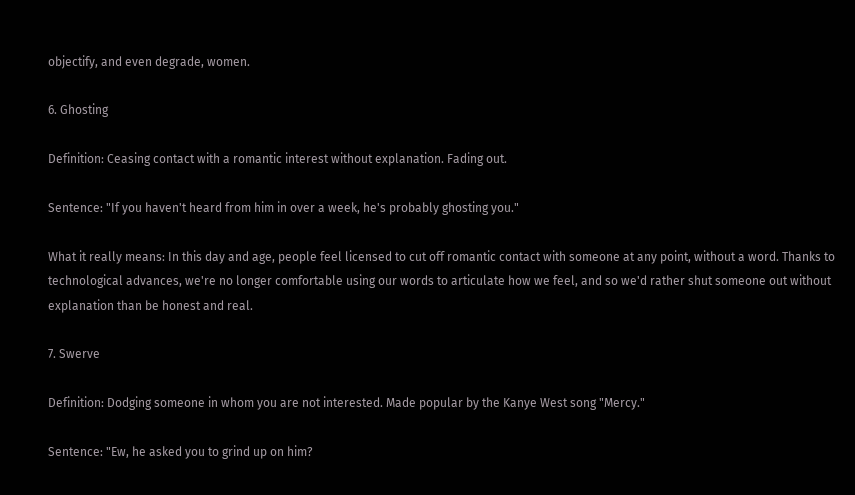objectify, and even degrade, women.

6. Ghosting

Definition: Ceasing contact with a romantic interest without explanation. Fading out.

Sentence: "If you haven't heard from him in over a week, he's probably ghosting you."

What it really means: In this day and age, people feel licensed to cut off romantic contact with someone at any point, without a word. Thanks to technological advances, we're no longer comfortable using our words to articulate how we feel, and so we'd rather shut someone out without explanation than be honest and real.

7. Swerve

Definition: Dodging someone in whom you are not interested. Made popular by the Kanye West song "Mercy."

Sentence: "Ew, he asked you to grind up on him?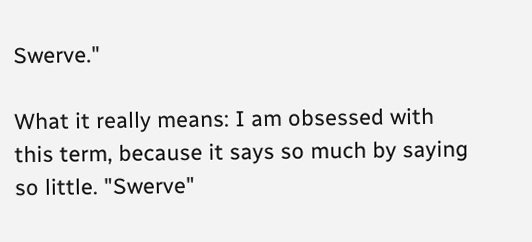Swerve."

What it really means: I am obsessed with this term, because it says so much by saying so little. "Swerve"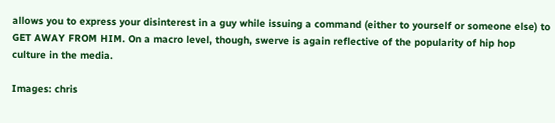allows you to express your disinterest in a guy while issuing a command (either to yourself or someone else) to GET AWAY FROM HIM. On a macro level, though, swerve is again reflective of the popularity of hip hop culture in the media.

Images: chris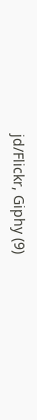jd/Flickr, Giphy (9)